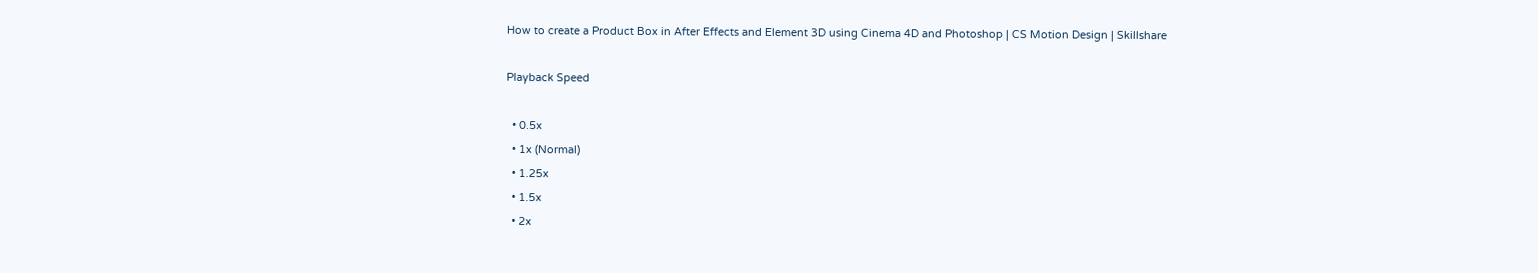How to create a Product Box in After Effects and Element 3D using Cinema 4D and Photoshop | CS Motion Design | Skillshare

Playback Speed

  • 0.5x
  • 1x (Normal)
  • 1.25x
  • 1.5x
  • 2x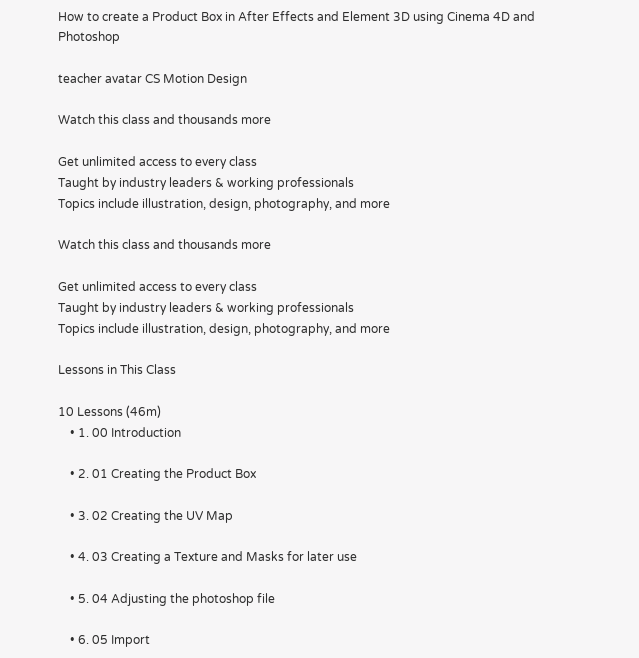How to create a Product Box in After Effects and Element 3D using Cinema 4D and Photoshop

teacher avatar CS Motion Design

Watch this class and thousands more

Get unlimited access to every class
Taught by industry leaders & working professionals
Topics include illustration, design, photography, and more

Watch this class and thousands more

Get unlimited access to every class
Taught by industry leaders & working professionals
Topics include illustration, design, photography, and more

Lessons in This Class

10 Lessons (46m)
    • 1. 00 Introduction

    • 2. 01 Creating the Product Box

    • 3. 02 Creating the UV Map

    • 4. 03 Creating a Texture and Masks for later use

    • 5. 04 Adjusting the photoshop file

    • 6. 05 Import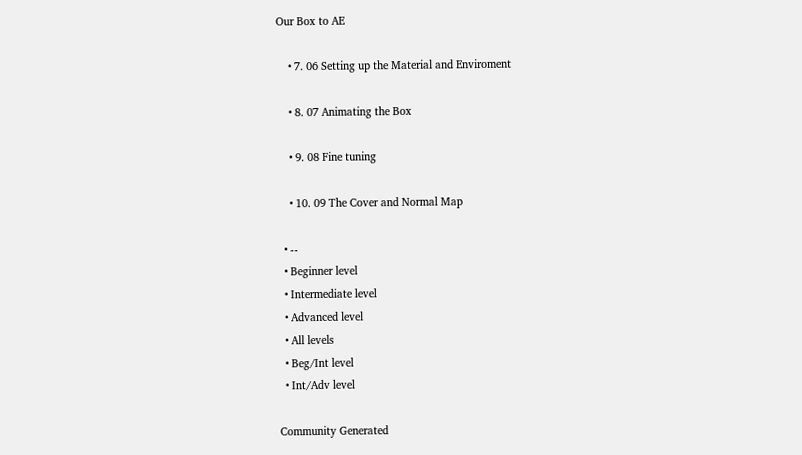Our Box to AE

    • 7. 06 Setting up the Material and Enviroment

    • 8. 07 Animating the Box

    • 9. 08 Fine tuning

    • 10. 09 The Cover and Normal Map

  • --
  • Beginner level
  • Intermediate level
  • Advanced level
  • All levels
  • Beg/Int level
  • Int/Adv level

Community Generated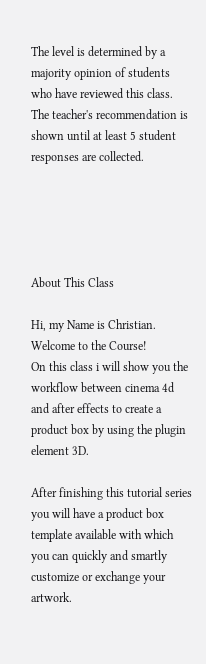The level is determined by a majority opinion of students who have reviewed this class. The teacher's recommendation is shown until at least 5 student responses are collected.





About This Class

Hi, my Name is Christian. Welcome to the Course!
On this class i will show you the workflow between cinema 4d and after effects to create a product box by using the plugin element 3D.

After finishing this tutorial series you will have a product box template available with which you can quickly and smartly customize or exchange your artwork.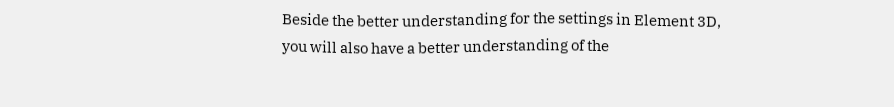Beside the better understanding for the settings in Element 3D,
you will also have a better understanding of the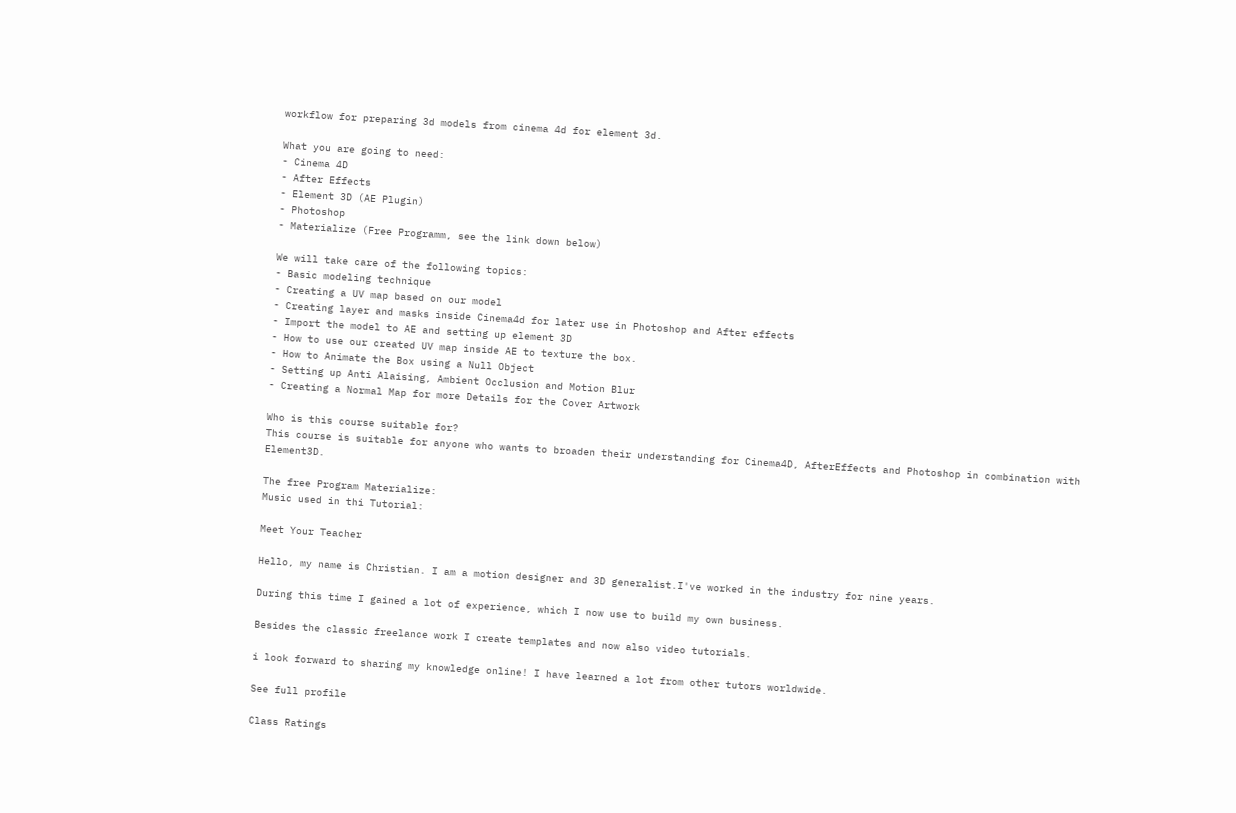workflow for preparing 3d models from cinema 4d for element 3d.

What you are going to need:
- Cinema 4D
- After Effects
- Element 3D (AE Plugin)
- Photoshop
- Materialize (Free Programm, see the link down below)

We will take care of the following topics:
- Basic modeling technique
- Creating a UV map based on our model
- Creating layer and masks inside Cinema4d for later use in Photoshop and After effects
- Import the model to AE and setting up element 3D
- How to use our created UV map inside AE to texture the box.
- How to Animate the Box using a Null Object
- Setting up Anti Alaising, Ambient Occlusion and Motion Blur
- Creating a Normal Map for more Details for the Cover Artwork

Who is this course suitable for?
This course is suitable for anyone who wants to broaden their understanding for Cinema4D, AfterEffects and Photoshop in combination with Element3D.

The free Program Materialize:
Music used in thi Tutorial:

Meet Your Teacher

Hello, my name is Christian. I am a motion designer and 3D generalist.I've worked in the industry for nine years.

During this time I gained a lot of experience, which I now use to build my own business.

Besides the classic freelance work I create templates and now also video tutorials.

i look forward to sharing my knowledge online! I have learned a lot from other tutors worldwide.

See full profile

Class Ratings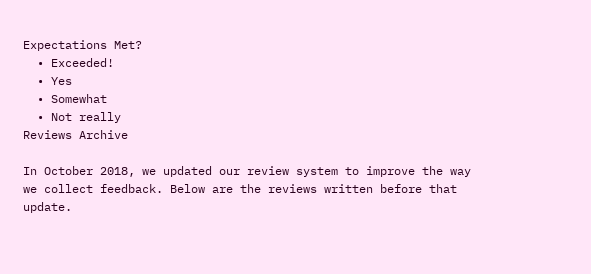Expectations Met?
  • Exceeded!
  • Yes
  • Somewhat
  • Not really
Reviews Archive

In October 2018, we updated our review system to improve the way we collect feedback. Below are the reviews written before that update.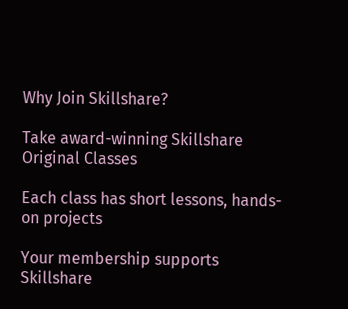Why Join Skillshare?

Take award-winning Skillshare Original Classes

Each class has short lessons, hands-on projects

Your membership supports Skillshare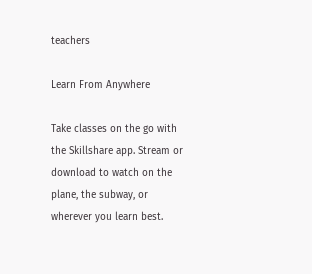teachers

Learn From Anywhere

Take classes on the go with the Skillshare app. Stream or download to watch on the plane, the subway, or wherever you learn best.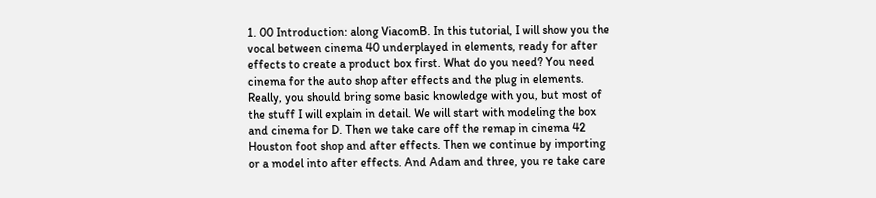1. 00 Introduction: along ViacomB. In this tutorial, I will show you the vocal between cinema 40 underplayed in elements, ready for after effects to create a product box first. What do you need? You need cinema for the auto shop after effects and the plug in elements. Really, you should bring some basic knowledge with you, but most of the stuff I will explain in detail. We will start with modeling the box and cinema for D. Then we take care off the remap in cinema 42 Houston foot shop and after effects. Then we continue by importing or a model into after effects. And Adam and three, you re take care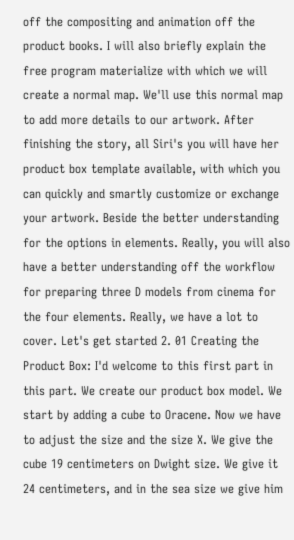off the compositing and animation off the product books. I will also briefly explain the free program materialize with which we will create a normal map. We'll use this normal map to add more details to our artwork. After finishing the story, all Siri's you will have her product box template available, with which you can quickly and smartly customize or exchange your artwork. Beside the better understanding for the options in elements. Really, you will also have a better understanding off the workflow for preparing three D models from cinema for the four elements. Really, we have a lot to cover. Let's get started 2. 01 Creating the Product Box: I'd welcome to this first part in this part. We create our product box model. We start by adding a cube to Oracene. Now we have to adjust the size and the size X. We give the cube 19 centimeters on Dwight size. We give it 24 centimeters, and in the sea size we give him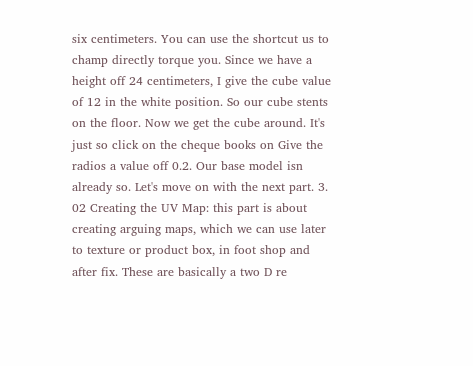six centimeters. You can use the shortcut us to champ directly torque you. Since we have a height off 24 centimeters, I give the cube value of 12 in the white position. So our cube stents on the floor. Now we get the cube around. It's just so click on the cheque books on Give the radios a value off 0.2. Our base model isn already so. Let's move on with the next part. 3. 02 Creating the UV Map: this part is about creating arguing maps, which we can use later to texture or product box, in foot shop and after fix. These are basically a two D re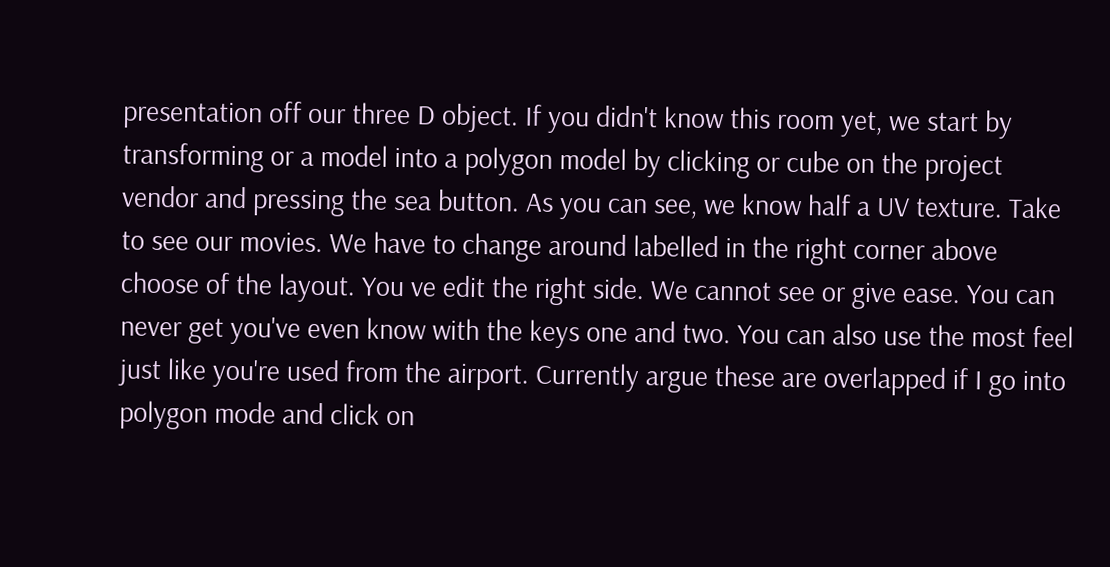presentation off our three D object. If you didn't know this room yet, we start by transforming or a model into a polygon model by clicking or cube on the project vendor and pressing the sea button. As you can see, we know half a UV texture. Take to see our movies. We have to change around labelled in the right corner above choose of the layout. You ve edit the right side. We cannot see or give ease. You can never get you've even know with the keys one and two. You can also use the most feel just like you're used from the airport. Currently argue these are overlapped if I go into polygon mode and click on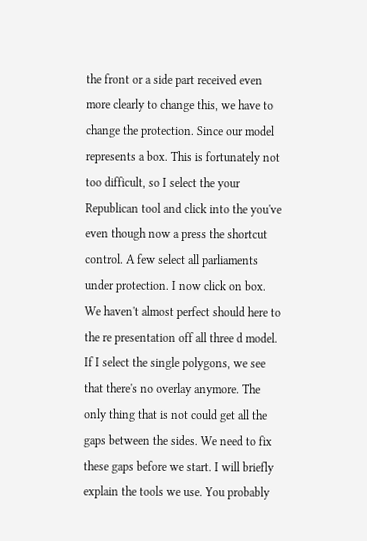the front or a side part received even more clearly to change this, we have to change the protection. Since our model represents a box. This is fortunately not too difficult, so I select the your Republican tool and click into the you've even though now a press the shortcut control. A few select all parliaments under protection. I now click on box. We haven't almost perfect should here to the re presentation off all three d model. If I select the single polygons, we see that there's no overlay anymore. The only thing that is not could get all the gaps between the sides. We need to fix these gaps before we start. I will briefly explain the tools we use. You probably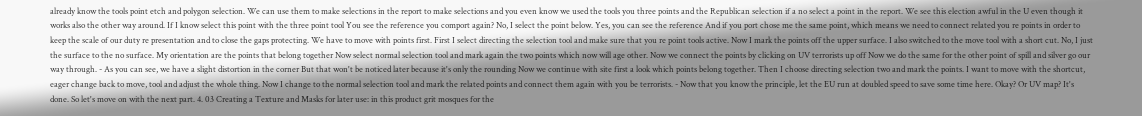already know the tools point etch and polygon selection. We can use them to make selections in the report to make selections and you even know we used the tools you three points and the Republican selection if a no select a point in the report. We see this election awful in the U even though it works also the other way around. If I know select this point with the three point tool You see the reference you comport again? No, I select the point below. Yes, you can see the reference And if you port chose me the same point, which means we need to connect related you re points in order to keep the scale of our duty re presentation and to close the gaps protecting. We have to move with points first. First I select directing the selection tool and make sure that you re point tools active. Now I mark the points off the upper surface. I also switched to the move tool with a short cut. No, I just the surface to the no surface. My orientation are the points that belong together Now select normal selection tool and mark again the two points which now will age other. Now we connect the points by clicking on UV terrorists up off Now we do the same for the other point of spill and silver go our way through. - As you can see, we have a slight distortion in the corner But that won't be noticed later because it's only the rounding Now we continue with site first a look which points belong together. Then I choose directing selection two and mark the points. I want to move with the shortcut, eager change back to move, tool and adjust the whole thing. Now I change to the normal selection tool and mark the related points and connect them again with you be terrorists. - Now that you know the principle, let the EU run at doubled speed to save some time here. Okay? Or UV map? It's done. So let's move on with the next part. 4. 03 Creating a Texture and Masks for later use: in this product grit mosques for the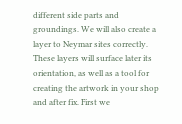different side parts and groundings. We will also create a layer to Neymar sites correctly. These layers will surface later its orientation, as well as a tool for creating the artwork in your shop and after fix. First we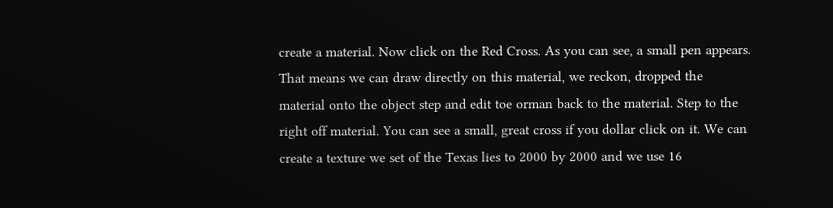create a material. Now click on the Red Cross. As you can see, a small pen appears. That means we can draw directly on this material, we reckon, dropped the material onto the object step and edit toe orman back to the material. Step to the right off material. You can see a small, great cross if you dollar click on it. We can create a texture we set of the Texas lies to 2000 by 2000 and we use 16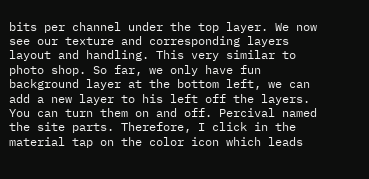bits per channel under the top layer. We now see our texture and corresponding layers layout and handling. This very similar to photo shop. So far, we only have fun background layer at the bottom left, we can add a new layer to his left off the layers. You can turn them on and off. Percival named the site parts. Therefore, I click in the material tap on the color icon which leads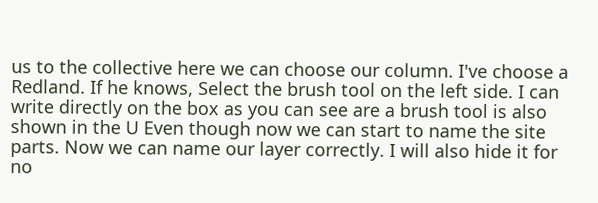us to the collective here we can choose our column. I've choose a Redland. If he knows, Select the brush tool on the left side. I can write directly on the box as you can see are a brush tool is also shown in the U Even though now we can start to name the site parts. Now we can name our layer correctly. I will also hide it for no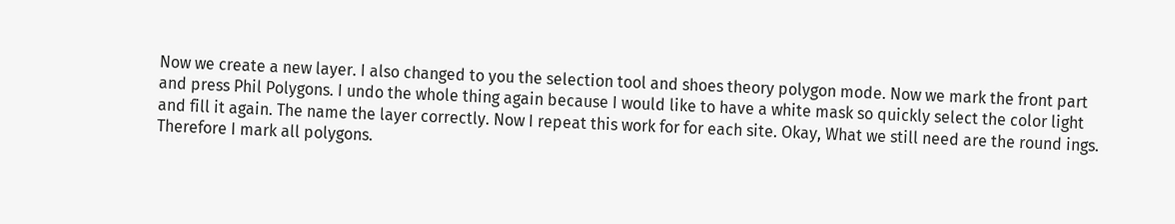Now we create a new layer. I also changed to you the selection tool and shoes theory polygon mode. Now we mark the front part and press Phil Polygons. I undo the whole thing again because I would like to have a white mask so quickly select the color light and fill it again. The name the layer correctly. Now I repeat this work for for each site. Okay, What we still need are the round ings. Therefore I mark all polygons.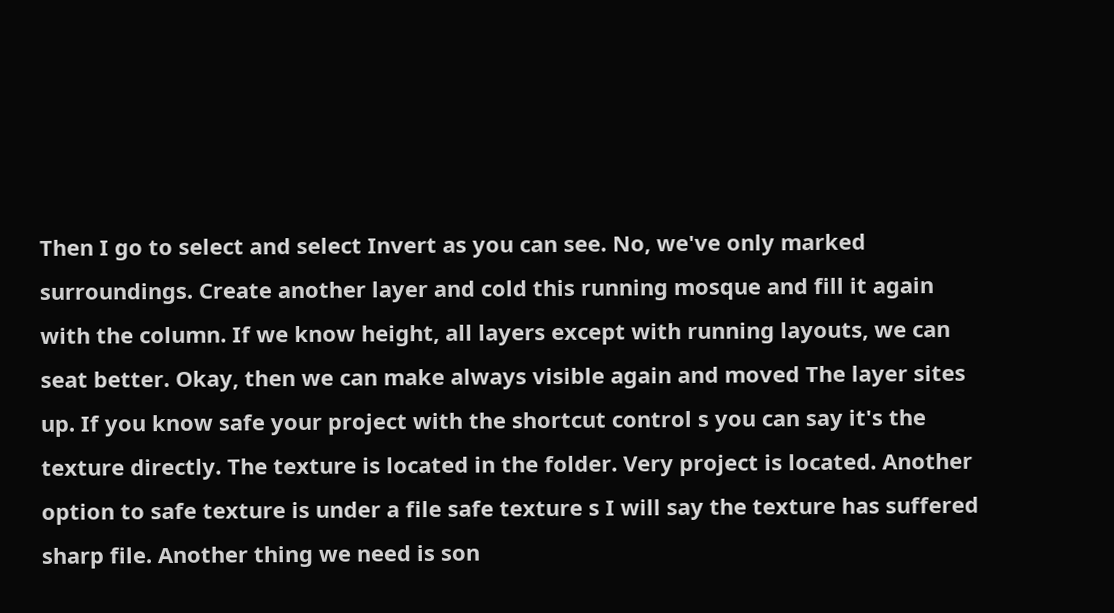Then I go to select and select Invert as you can see. No, we've only marked surroundings. Create another layer and cold this running mosque and fill it again with the column. If we know height, all layers except with running layouts, we can seat better. Okay, then we can make always visible again and moved The layer sites up. If you know safe your project with the shortcut control s you can say it's the texture directly. The texture is located in the folder. Very project is located. Another option to safe texture is under a file safe texture s I will say the texture has suffered sharp file. Another thing we need is son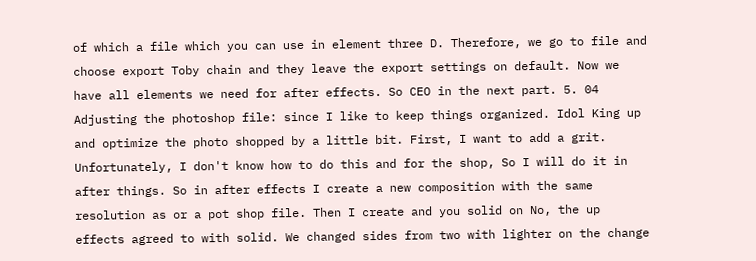of which a file which you can use in element three D. Therefore, we go to file and choose export Toby chain and they leave the export settings on default. Now we have all elements we need for after effects. So CEO in the next part. 5. 04 Adjusting the photoshop file: since I like to keep things organized. Idol King up and optimize the photo shopped by a little bit. First, I want to add a grit. Unfortunately, I don't know how to do this and for the shop, So I will do it in after things. So in after effects I create a new composition with the same resolution as or a pot shop file. Then I create and you solid on No, the up effects agreed to with solid. We changed sides from two with lighter on the change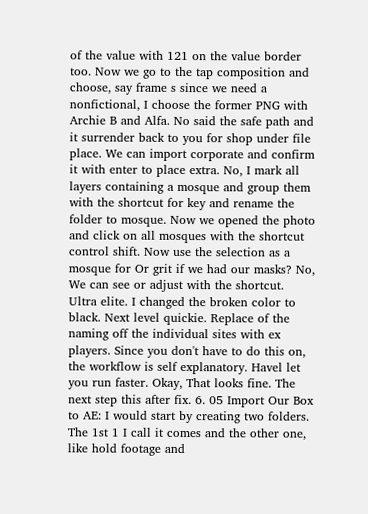of the value with 121 on the value border too. Now we go to the tap composition and choose, say frame s since we need a nonfictional, I choose the former PNG with Archie B and Alfa. No said the safe path and it surrender back to you for shop under file place. We can import corporate and confirm it with enter to place extra. No, I mark all layers containing a mosque and group them with the shortcut for key and rename the folder to mosque. Now we opened the photo and click on all mosques with the shortcut control shift. Now use the selection as a mosque for Or grit if we had our masks? No, We can see or adjust with the shortcut. Ultra elite. I changed the broken color to black. Next level quickie. Replace of the naming off the individual sites with ex players. Since you don't have to do this on, the workflow is self explanatory. Havel let you run faster. Okay, That looks fine. The next step this after fix. 6. 05 Import Our Box to AE: I would start by creating two folders. The 1st 1 I call it comes and the other one, like hold footage and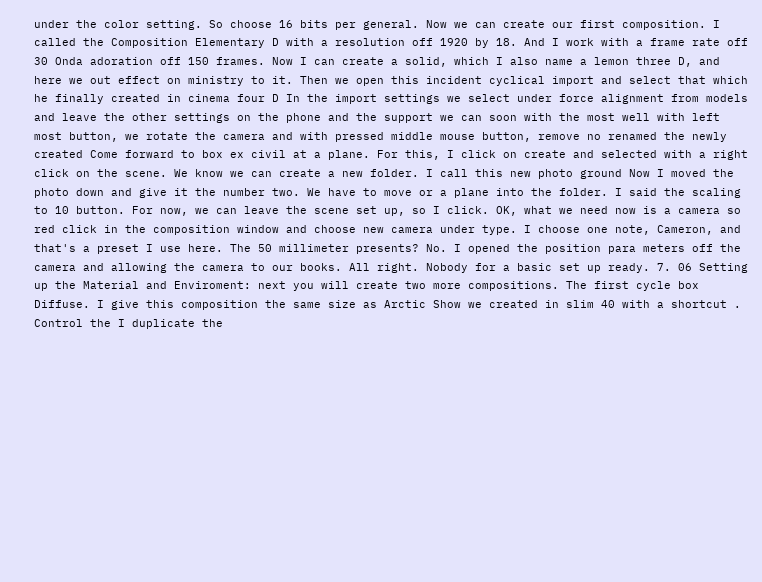under the color setting. So choose 16 bits per general. Now we can create our first composition. I called the Composition Elementary D with a resolution off 1920 by 18. And I work with a frame rate off 30 Onda adoration off 150 frames. Now I can create a solid, which I also name a lemon three D, and here we out effect on ministry to it. Then we open this incident cyclical import and select that which he finally created in cinema four D In the import settings we select under force alignment from models and leave the other settings on the phone and the support we can soon with the most well with left most button, we rotate the camera and with pressed middle mouse button, remove no renamed the newly created Come forward to box ex civil at a plane. For this, I click on create and selected with a right click on the scene. We know we can create a new folder. I call this new photo ground Now I moved the photo down and give it the number two. We have to move or a plane into the folder. I said the scaling to 10 button. For now, we can leave the scene set up, so I click. OK, what we need now is a camera so red click in the composition window and choose new camera under type. I choose one note, Cameron, and that's a preset I use here. The 50 millimeter presents? No. I opened the position para meters off the camera and allowing the camera to our books. All right. Nobody for a basic set up ready. 7. 06 Setting up the Material and Enviroment: next you will create two more compositions. The first cycle box Diffuse. I give this composition the same size as Arctic Show we created in slim 40 with a shortcut . Control the I duplicate the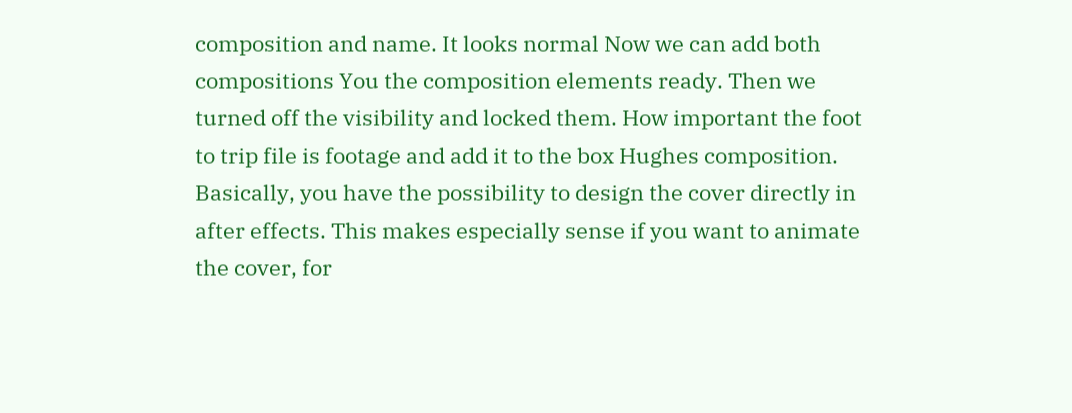composition and name. It looks normal Now we can add both compositions You the composition elements ready. Then we turned off the visibility and locked them. How important the foot to trip file is footage and add it to the box Hughes composition. Basically, you have the possibility to design the cover directly in after effects. This makes especially sense if you want to animate the cover, for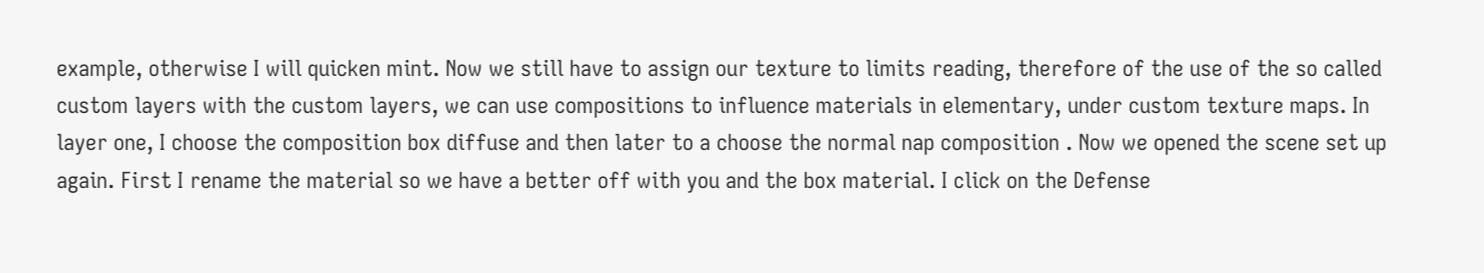example, otherwise I will quicken mint. Now we still have to assign our texture to limits reading, therefore of the use of the so called custom layers with the custom layers, we can use compositions to influence materials in elementary, under custom texture maps. In layer one, I choose the composition box diffuse and then later to a choose the normal nap composition . Now we opened the scene set up again. First I rename the material so we have a better off with you and the box material. I click on the Defense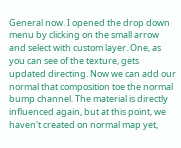General now. I opened the drop down menu by clicking on the small arrow and select with custom layer. One, as you can see of the texture, gets updated directing. Now we can add our normal that composition toe the normal bump channel. The material is directly influenced again, but at this point, we haven't created on normal map yet,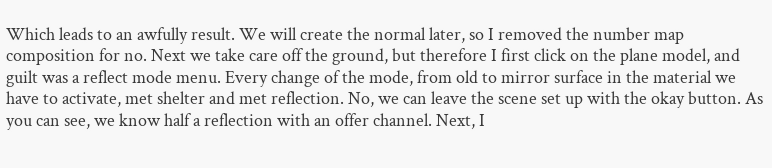Which leads to an awfully result. We will create the normal later, so I removed the number map composition for no. Next we take care off the ground, but therefore I first click on the plane model, and guilt was a reflect mode menu. Every change of the mode, from old to mirror surface in the material we have to activate, met shelter and met reflection. No, we can leave the scene set up with the okay button. As you can see, we know half a reflection with an offer channel. Next, I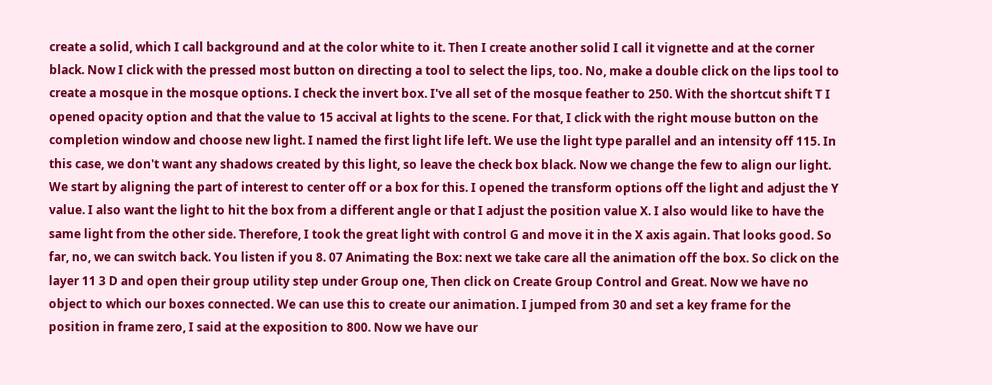create a solid, which I call background and at the color white to it. Then I create another solid I call it vignette and at the corner black. Now I click with the pressed most button on directing a tool to select the lips, too. No, make a double click on the lips tool to create a mosque in the mosque options. I check the invert box. I've all set of the mosque feather to 250. With the shortcut shift T I opened opacity option and that the value to 15 accival at lights to the scene. For that, I click with the right mouse button on the completion window and choose new light. I named the first light life left. We use the light type parallel and an intensity off 115. In this case, we don't want any shadows created by this light, so leave the check box black. Now we change the few to align our light. We start by aligning the part of interest to center off or a box for this. I opened the transform options off the light and adjust the Y value. I also want the light to hit the box from a different angle or that I adjust the position value X. I also would like to have the same light from the other side. Therefore, I took the great light with control G and move it in the X axis again. That looks good. So far, no, we can switch back. You listen if you 8. 07 Animating the Box: next we take care all the animation off the box. So click on the layer 11 3 D and open their group utility step under Group one, Then click on Create Group Control and Great. Now we have no object to which our boxes connected. We can use this to create our animation. I jumped from 30 and set a key frame for the position in frame zero, I said at the exposition to 800. Now we have our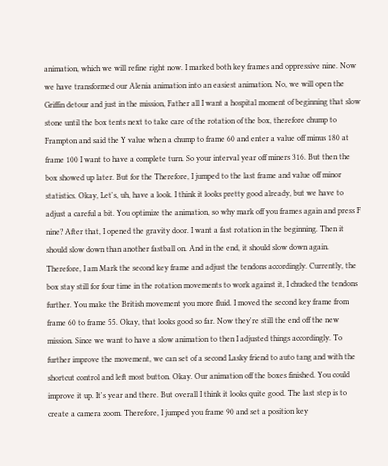animation, which we will refine right now. I marked both key frames and oppressive nine. Now we have transformed our Alenia animation into an easiest animation. No, we will open the Griffin detour and just in the mission, Father all I want a hospital moment of beginning that slow stone until the box tents next to take care of the rotation of the box, therefore chump to Frampton and said the Y value when a chump to frame 60 and enter a value off minus 180 at frame 100 I want to have a complete turn. So your interval year off miners 316. But then the box showed up later. But for the Therefore, I jumped to the last frame and value off minor statistics. Okay, Let's, uh, have a look. I think it looks pretty good already, but we have to adjust a careful a bit. You optimize the animation, so why mark off you frames again and press F nine? After that, I opened the gravity door. I want a fast rotation in the beginning. Then it should slow down than another fastball on. And in the end, it should slow down again. Therefore, I am Mark the second key frame and adjust the tendons accordingly. Currently, the box stay still for four time in the rotation movements to work against it, I chucked the tendons further. You make the British movement you more fluid. I moved the second key frame from frame 60 to frame 55. Okay, that looks good so far. Now they're still the end off the new mission. Since we want to have a slow animation to then I adjusted things accordingly. To further improve the movement, we can set of a second Lasky friend to auto tang and with the shortcut control and left most button. Okay. Our animation off the boxes finished. You could improve it up. It's year and there. But overall I think it looks quite good. The last step is to create a camera zoom. Therefore, I jumped you frame 90 and set a position key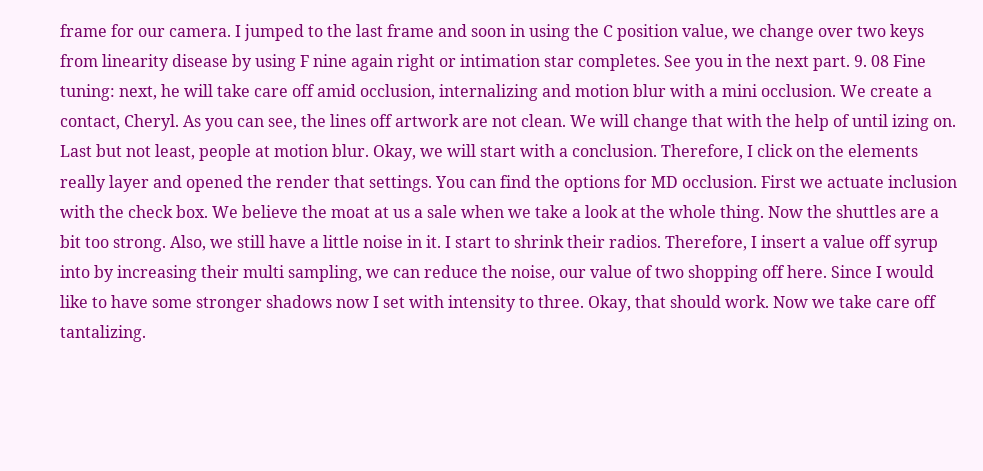frame for our camera. I jumped to the last frame and soon in using the C position value, we change over two keys from linearity disease by using F nine again right or intimation star completes. See you in the next part. 9. 08 Fine tuning: next, he will take care off amid occlusion, internalizing and motion blur with a mini occlusion. We create a contact, Cheryl. As you can see, the lines off artwork are not clean. We will change that with the help of until izing on. Last but not least, people at motion blur. Okay, we will start with a conclusion. Therefore, I click on the elements really layer and opened the render that settings. You can find the options for MD occlusion. First we actuate inclusion with the check box. We believe the moat at us a sale when we take a look at the whole thing. Now the shuttles are a bit too strong. Also, we still have a little noise in it. I start to shrink their radios. Therefore, I insert a value off syrup into by increasing their multi sampling, we can reduce the noise, our value of two shopping off here. Since I would like to have some stronger shadows now I set with intensity to three. Okay, that should work. Now we take care off tantalizing.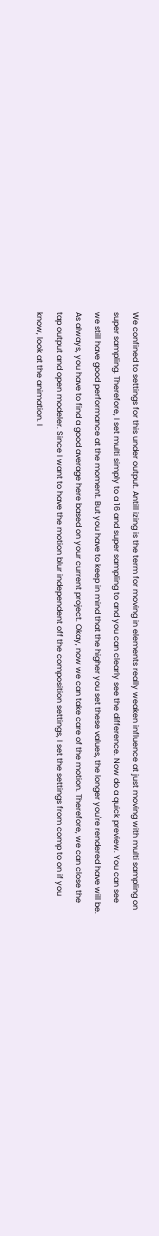We confined to settings for this under output. Antill izing is the term for moving in elements really weaken influence at just moving with multi sampling on super sampling. Therefore, I set multi simply to a 16 and super sampling to and you can clearly see the difference. Now do a quick preview. You can see we still have good performance at the moment. But you have to keep in mind that the higher you set these values, the longer you're rendered have will be. As always, you have to find a good average here based on your current project. Okay, now we can take care of the motion. Therefore, we can close the tap output and open modeler. Since I want to have the motion blur independent off the composition settings, I set the settings from comp to on if you know, look at the animation. I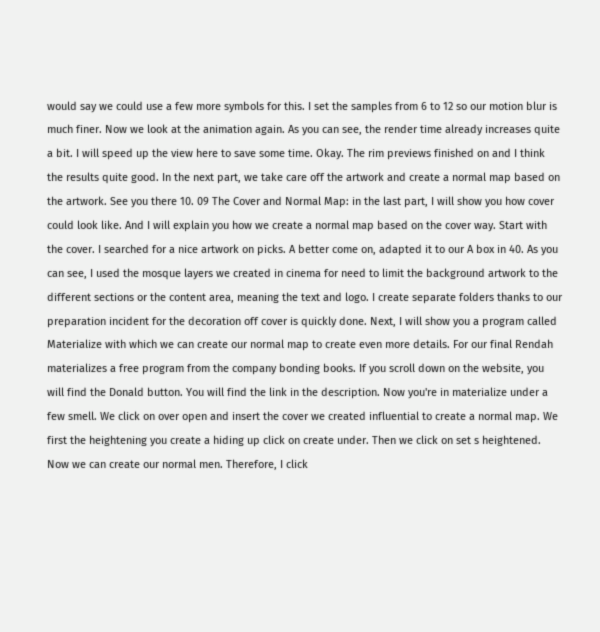would say we could use a few more symbols for this. I set the samples from 6 to 12 so our motion blur is much finer. Now we look at the animation again. As you can see, the render time already increases quite a bit. I will speed up the view here to save some time. Okay. The rim previews finished on and I think the results quite good. In the next part, we take care off the artwork and create a normal map based on the artwork. See you there 10. 09 The Cover and Normal Map: in the last part, I will show you how cover could look like. And I will explain you how we create a normal map based on the cover way. Start with the cover. I searched for a nice artwork on picks. A better come on, adapted it to our A box in 40. As you can see, I used the mosque layers we created in cinema for need to limit the background artwork to the different sections or the content area, meaning the text and logo. I create separate folders thanks to our preparation incident for the decoration off cover is quickly done. Next, I will show you a program called Materialize with which we can create our normal map to create even more details. For our final Rendah materializes a free program from the company bonding books. If you scroll down on the website, you will find the Donald button. You will find the link in the description. Now you're in materialize under a few smell. We click on over open and insert the cover we created influential to create a normal map. We first the heightening you create a hiding up click on create under. Then we click on set s heightened. Now we can create our normal men. Therefore, I click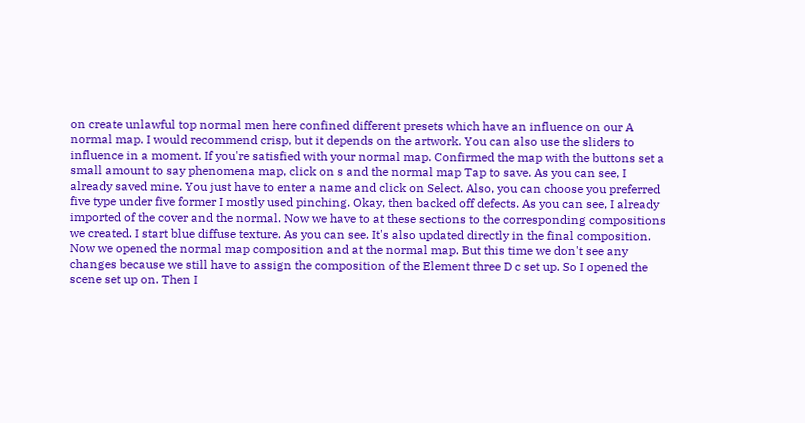on create unlawful top normal men here confined different presets which have an influence on our A normal map. I would recommend crisp, but it depends on the artwork. You can also use the sliders to influence in a moment. If you're satisfied with your normal map. Confirmed the map with the buttons set a small amount to say phenomena map, click on s and the normal map Tap to save. As you can see, I already saved mine. You just have to enter a name and click on Select. Also, you can choose you preferred five type under five former I mostly used pinching. Okay, then backed off defects. As you can see, I already imported of the cover and the normal. Now we have to at these sections to the corresponding compositions we created. I start blue diffuse texture. As you can see. It's also updated directly in the final composition. Now we opened the normal map composition and at the normal map. But this time we don't see any changes because we still have to assign the composition of the Element three D c set up. So I opened the scene set up on. Then I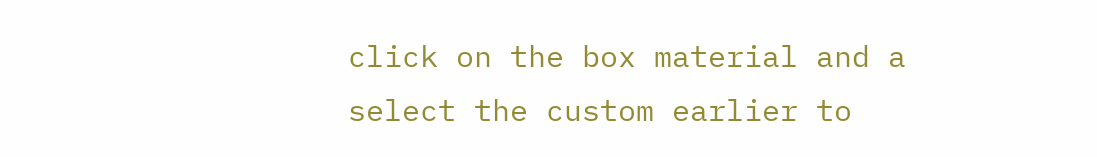click on the box material and a select the custom earlier to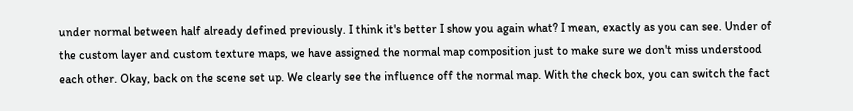under normal between half already defined previously. I think it's better I show you again what? I mean, exactly as you can see. Under of the custom layer and custom texture maps, we have assigned the normal map composition just to make sure we don't miss understood each other. Okay, back on the scene set up. We clearly see the influence off the normal map. With the check box, you can switch the fact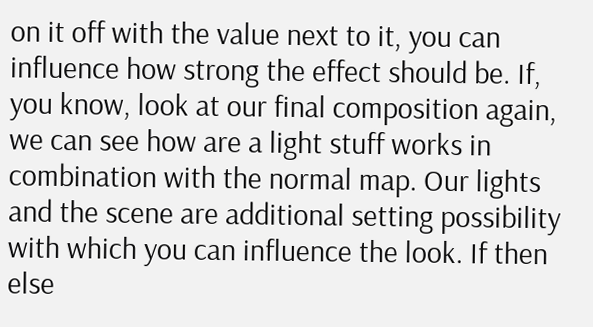on it off with the value next to it, you can influence how strong the effect should be. If, you know, look at our final composition again, we can see how are a light stuff works in combination with the normal map. Our lights and the scene are additional setting possibility with which you can influence the look. If then else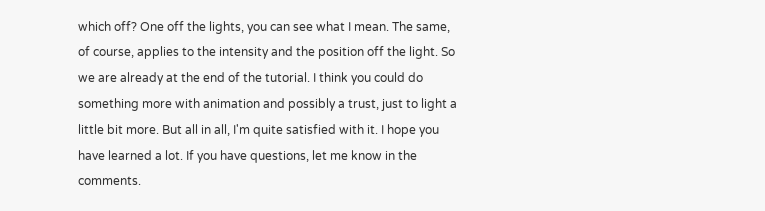which off? One off the lights, you can see what I mean. The same, of course, applies to the intensity and the position off the light. So we are already at the end of the tutorial. I think you could do something more with animation and possibly a trust, just to light a little bit more. But all in all, I'm quite satisfied with it. I hope you have learned a lot. If you have questions, let me know in the comments.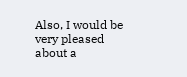Also, I would be very pleased about a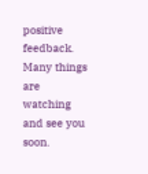positive feedback. Many things are watching and see you soon.